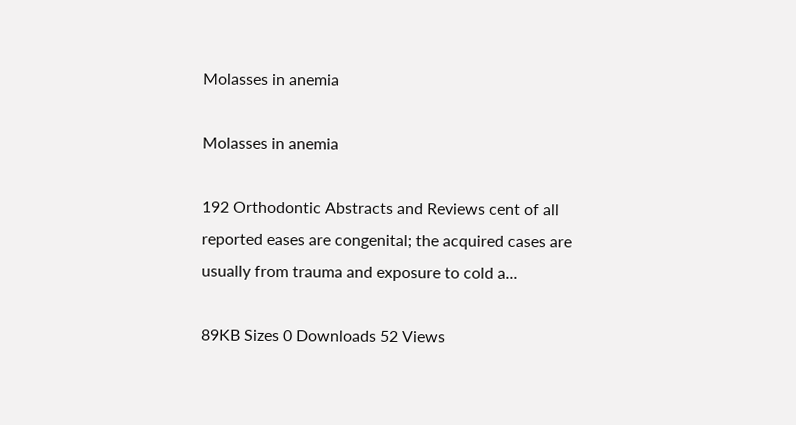Molasses in anemia

Molasses in anemia

192 Orthodontic Abstracts and Reviews cent of all reported eases are congenital; the acquired cases are usually from trauma and exposure to cold a...

89KB Sizes 0 Downloads 52 Views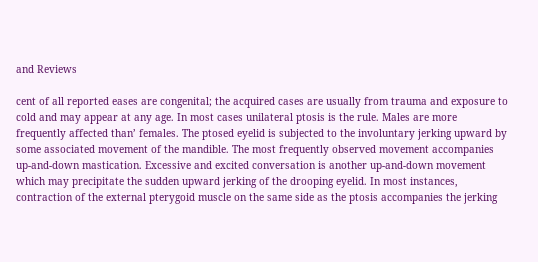and Reviews

cent of all reported eases are congenital; the acquired cases are usually from trauma and exposure to cold and may appear at any age. In most cases unilateral ptosis is the rule. Males are more frequently affected than’ females. The ptosed eyelid is subjected to the involuntary jerking upward by some associated movement of the mandible. The most frequently observed movement accompanies up-and-down mastication. Excessive and excited conversation is another up-and-down movement which may precipitate the sudden upward jerking of the drooping eyelid. In most instances, contraction of the external pterygoid muscle on the same side as the ptosis accompanies the jerking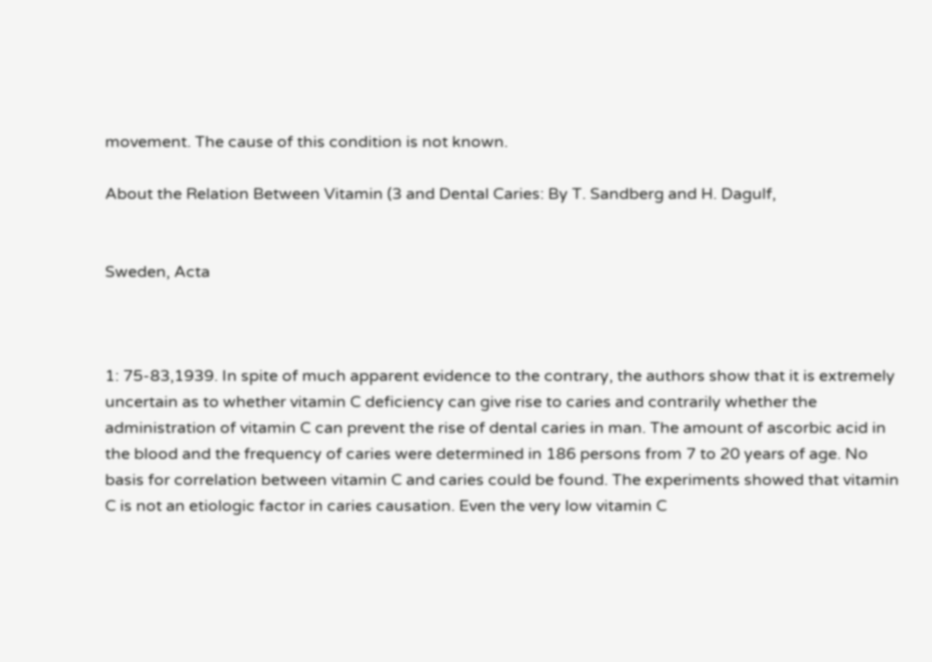movement. The cause of this condition is not known.

About the Relation Between Vitamin (3 and Dental Caries: By T. Sandberg and H. Dagulf,


Sweden, Acta



1: 75-83,1939. In spite of much apparent evidence to the contrary, the authors show that it is extremely uncertain as to whether vitamin C deficiency can give rise to caries and contrarily whether the administration of vitamin C can prevent the rise of dental caries in man. The amount of ascorbic acid in the blood and the frequency of caries were determined in 186 persons from 7 to 20 years of age. No basis for correlation between vitamin C and caries could be found. The experiments showed that vitamin C is not an etiologic factor in caries causation. Even the very low vitamin C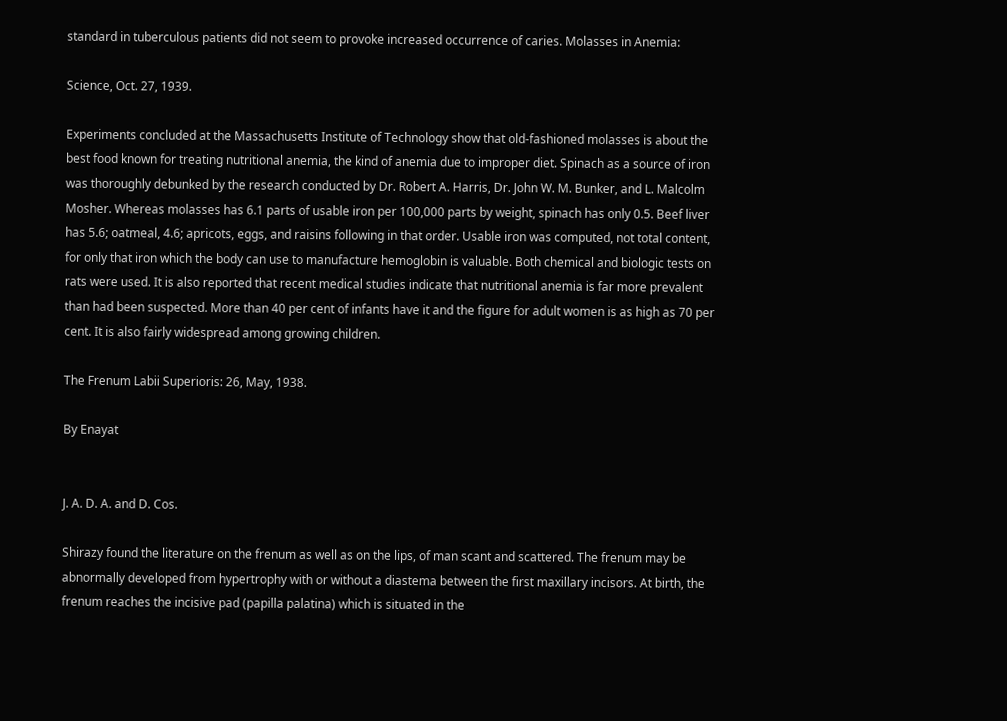standard in tuberculous patients did not seem to provoke increased occurrence of caries. Molasses in Anemia:

Science, Oct. 27, 1939.

Experiments concluded at the Massachusetts Institute of Technology show that old-fashioned molasses is about the best food known for treating nutritional anemia, the kind of anemia due to improper diet. Spinach as a source of iron was thoroughly debunked by the research conducted by Dr. Robert A. Harris, Dr. John W. M. Bunker, and L. Malcolm Mosher. Whereas molasses has 6.1 parts of usable iron per 100,000 parts by weight, spinach has only 0.5. Beef liver has 5.6; oatmeal, 4.6; apricots, eggs, and raisins following in that order. Usable iron was computed, not total content, for only that iron which the body can use to manufacture hemoglobin is valuable. Both chemical and biologic tests on rats were used. It is also reported that recent medical studies indicate that nutritional anemia is far more prevalent than had been suspected. More than 40 per cent of infants have it and the figure for adult women is as high as 70 per cent. It is also fairly widespread among growing children.

The Frenum Labii Superioris: 26, May, 1938.

By Enayat


J. A. D. A. and D. Cos.

Shirazy found the literature on the frenum as well as on the lips, of man scant and scattered. The frenum may be abnormally developed from hypertrophy with or without a diastema between the first maxillary incisors. At birth, the frenum reaches the incisive pad (papilla palatina) which is situated in the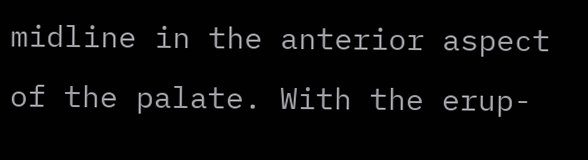midline in the anterior aspect of the palate. With the erup-